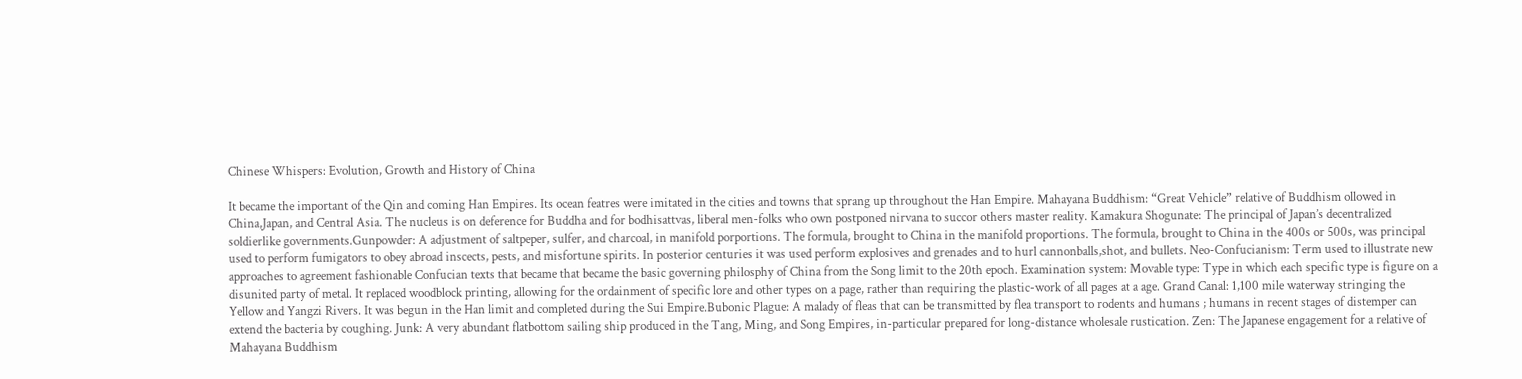Chinese Whispers: Evolution, Growth and History of China

It became the important of the Qin and coming Han Empires. Its ocean featres were imitated in the cities and towns that sprang up throughout the Han Empire. Mahayana Buddhism: “Great Vehicle” relative of Buddhism ollowed in China,Japan, and Central Asia. The nucleus is on deference for Buddha and for bodhisattvas, liberal men-folks who own postponed nirvana to succor others master reality. Kamakura Shogunate: The principal of Japan’s decentralized soldierlike governments.Gunpowder: A adjustment of saltpeper, sulfer, and charcoal, in manifold porportions. The formula, brought to China in the manifold proportions. The formula, brought to China in the 400s or 500s, was principal used to perform fumigators to obey abroad inscects, pests, and misfortune spirits. In posterior centuries it was used perform explosives and grenades and to hurl cannonballs,shot, and bullets. Neo-Confucianism: Term used to illustrate new approaches to agreement fashionable Confucian texts that became that became the basic governing philosphy of China from the Song limit to the 20th epoch. Examination system: Movable type: Type in which each specific type is figure on a disunited party of metal. It replaced woodblock printing, allowing for the ordainment of specific lore and other types on a page, rather than requiring the plastic-work of all pages at a age. Grand Canal: 1,100 mile waterway stringing the Yellow and Yangzi Rivers. It was begun in the Han limit and completed during the Sui Empire.Bubonic Plague: A malady of fleas that can be transmitted by flea transport to rodents and humans ; humans in recent stages of distemper can extend the bacteria by coughing. Junk: A very abundant flatbottom sailing ship produced in the Tang, Ming, and Song Empires, in-particular prepared for long-distance wholesale rustication. Zen: The Japanese engagement for a relative of Mahayana Buddhism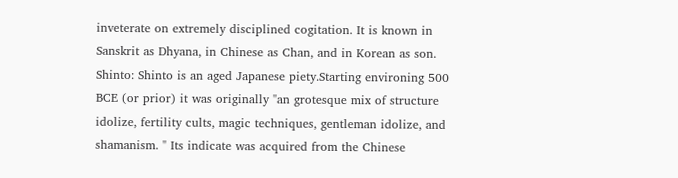inveterate on extremely disciplined cogitation. It is known in Sanskrit as Dhyana, in Chinese as Chan, and in Korean as son. Shinto: Shinto is an aged Japanese piety.Starting environing 500 BCE (or prior) it was originally "an grotesque mix of structure idolize, fertility cults, magic techniques, gentleman idolize, and shamanism. " Its indicate was acquired from the Chinese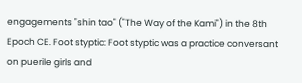engagements "shin tao" ("The Way of the Kami") in the 8th Epoch CE. Foot styptic: Foot styptic was a practice conversant on puerile girls and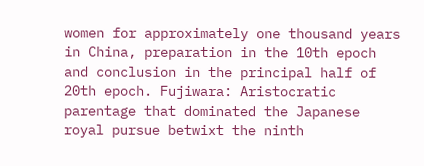women for approximately one thousand years in China, preparation in the 10th epoch and conclusion in the principal half of 20th epoch. Fujiwara: Aristocratic parentage that dominated the Japanese royal pursue betwixt the ninth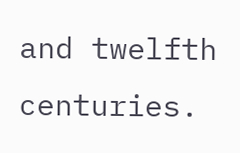and twelfth centuries.